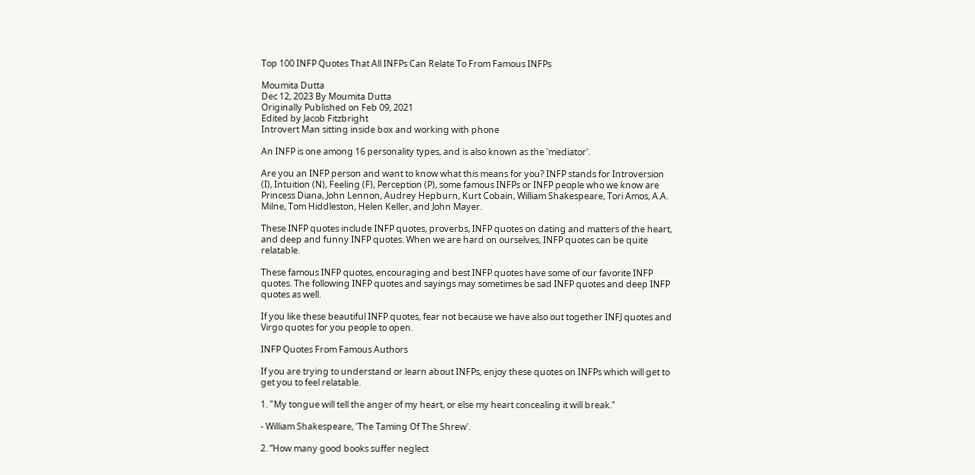Top 100 INFP Quotes That All INFPs Can Relate To From Famous INFPs

Moumita Dutta
Dec 12, 2023 By Moumita Dutta
Originally Published on Feb 09, 2021
Edited by Jacob Fitzbright
Introvert Man sitting inside box and working with phone

An INFP is one among 16 personality types, and is also known as the 'mediator'.

Are you an INFP person and want to know what this means for you? INFP stands for Introversion (I), Intuition (N), Feeling (F), Perception (P), some famous INFPs or INFP people who we know are Princess Diana, John Lennon, Audrey Hepburn, Kurt Cobain, William Shakespeare, Tori Amos, A.A. Milne, Tom Hiddleston, Helen Keller, and John Mayer.

These INFP quotes include INFP quotes, proverbs, INFP quotes on dating and matters of the heart, and deep and funny INFP quotes. When we are hard on ourselves, INFP quotes can be quite relatable.

These famous INFP quotes, encouraging and best INFP quotes have some of our favorite INFP quotes. The following INFP quotes and sayings may sometimes be sad INFP quotes and deep INFP quotes as well.

If you like these beautiful INFP quotes, fear not because we have also out together INFJ quotes and Virgo quotes for you people to open.

INFP Quotes From Famous Authors

If you are trying to understand or learn about INFPs, enjoy these quotes on INFPs which will get to get you to feel relatable.

1. "My tongue will tell the anger of my heart, or else my heart concealing it will break."

- William Shakespeare, 'The Taming Of The Shrew'.

2. “How many good books suffer neglect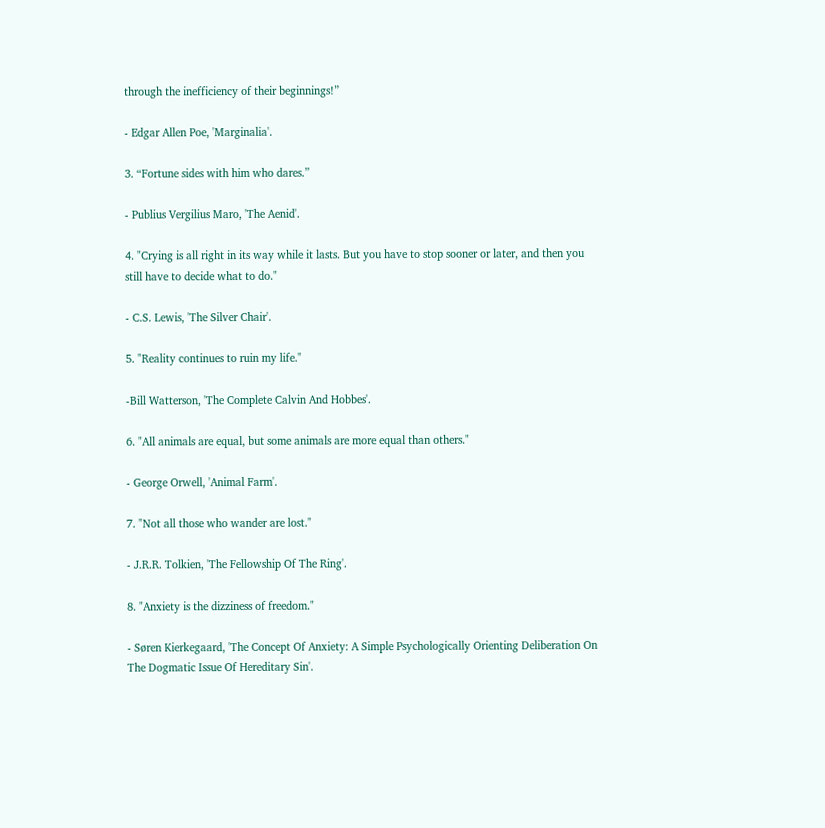through the inefficiency of their beginnings!”

- Edgar Allen Poe, 'Marginalia'.

3. “Fortune sides with him who dares.”

- Publius Vergilius Maro, 'The Aenid'.

4. "Crying is all right in its way while it lasts. But you have to stop sooner or later, and then you still have to decide what to do."

- C.S. Lewis, 'The Silver Chair'.

5. "Reality continues to ruin my life."

-Bill Watterson, 'The Complete Calvin And Hobbes'.

6. "All animals are equal, but some animals are more equal than others."

- George Orwell, 'Animal Farm'.

7. "Not all those who wander are lost."

- J.R.R. Tolkien, 'The Fellowship Of The Ring'.

8. "Anxiety is the dizziness of freedom."

- Søren Kierkegaard, 'The Concept Of Anxiety: A Simple Psychologically Orienting Deliberation On The Dogmatic Issue Of Hereditary Sin'.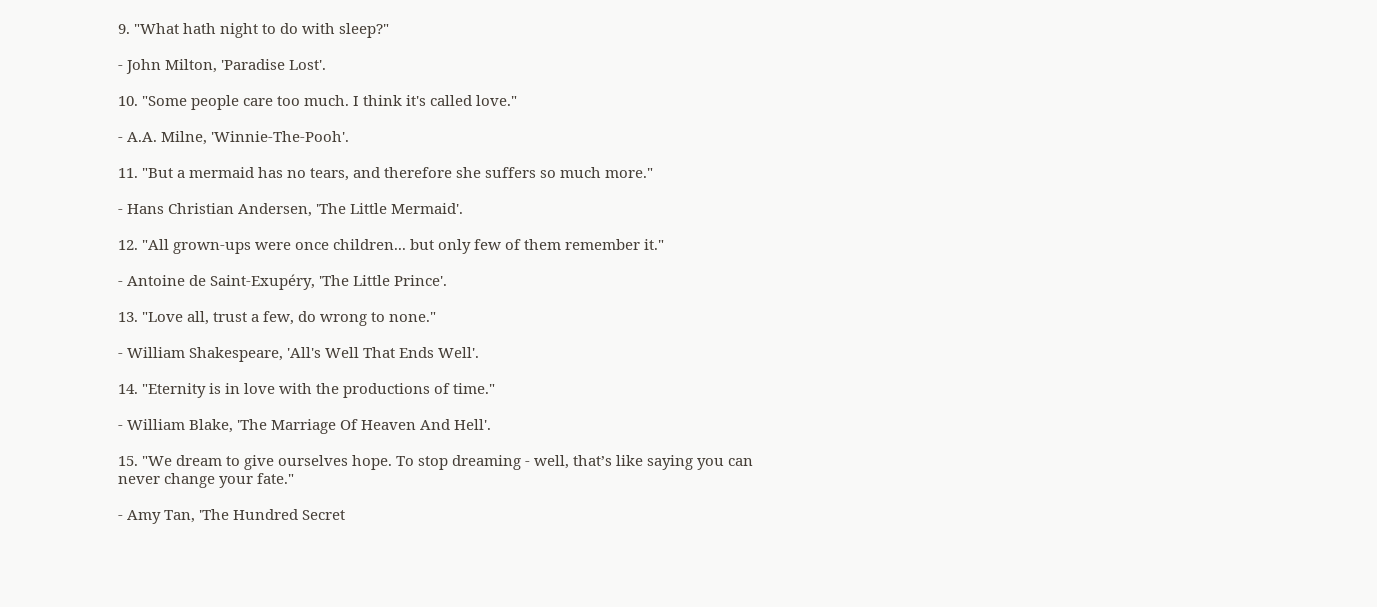9. "What hath night to do with sleep?"

- John Milton, 'Paradise Lost'.

10. "Some people care too much. I think it's called love."

- A.A. Milne, 'Winnie-The-Pooh'.

11. "But a mermaid has no tears, and therefore she suffers so much more."

- Hans Christian Andersen, 'The Little Mermaid'.

12. "All grown-ups were once children... but only few of them remember it."

- Antoine de Saint-Exupéry, 'The Little Prince'.

13. "Love all, trust a few, do wrong to none."

- William Shakespeare, 'All's Well That Ends Well'.

14. "Eternity is in love with the productions of time."

- William Blake, 'The Marriage Of Heaven And Hell'.

15. "We dream to give ourselves hope. To stop dreaming - well, that’s like saying you can never change your fate."

- Amy Tan, 'The Hundred Secret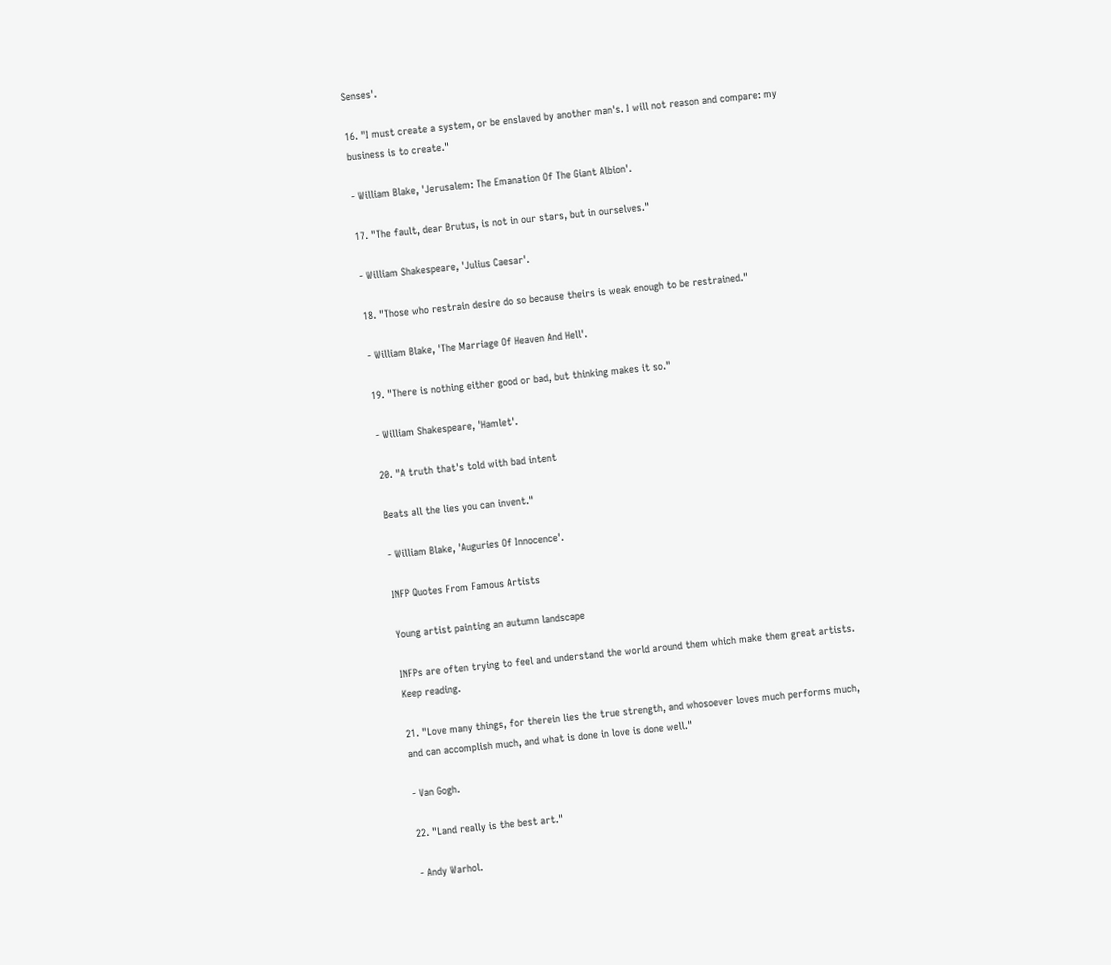Senses'.

16. "I must create a system, or be enslaved by another man's. I will not reason and compare: my business is to create."

- William Blake, 'Jerusalem: The Emanation Of The Giant Albion'.

17. "The fault, dear Brutus, is not in our stars, but in ourselves."

- William Shakespeare, 'Julius Caesar'.

18. "Those who restrain desire do so because theirs is weak enough to be restrained."

- William Blake, 'The Marriage Of Heaven And Hell'.

19. "There is nothing either good or bad, but thinking makes it so."

- William Shakespeare, 'Hamlet'.

20. "A truth that's told with bad intent

Beats all the lies you can invent."

- William Blake, 'Auguries Of Innocence'.

INFP Quotes From Famous Artists

Young artist painting an autumn landscape

INFPs are often trying to feel and understand the world around them which make them great artists. Keep reading.

21. "Love many things, for therein lies the true strength, and whosoever loves much performs much, and can accomplish much, and what is done in love is done well."

- Van Gogh.

22. "Land really is the best art."

- Andy Warhol.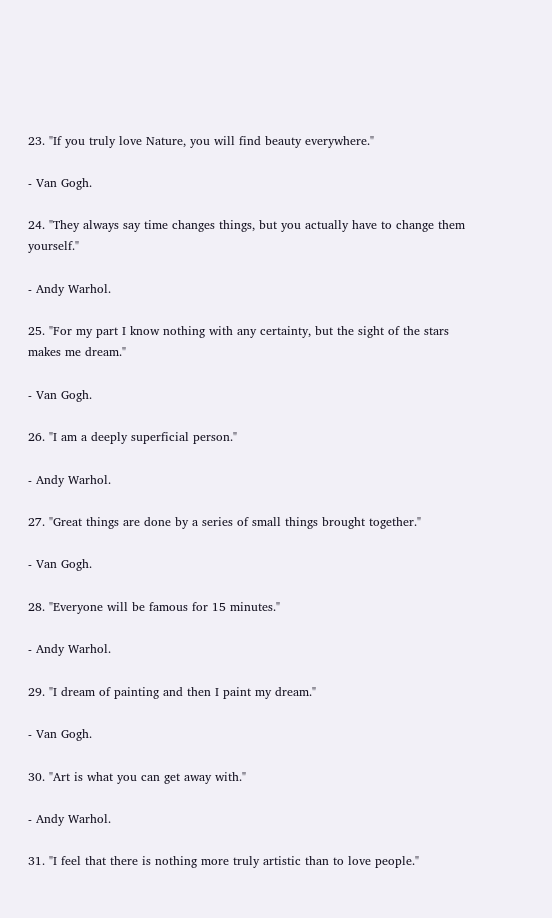23. "If you truly love Nature, you will find beauty everywhere."

- Van Gogh.

24. "They always say time changes things, but you actually have to change them yourself."

- Andy Warhol.

25. "For my part I know nothing with any certainty, but the sight of the stars makes me dream."

- Van Gogh.

26. "I am a deeply superficial person."

- Andy Warhol.

27. "Great things are done by a series of small things brought together."

- Van Gogh.

28. "Everyone will be famous for 15 minutes."

- Andy Warhol.

29. "I dream of painting and then I paint my dream."

- Van Gogh.

30. "Art is what you can get away with."

- Andy Warhol.

31. "I feel that there is nothing more truly artistic than to love people."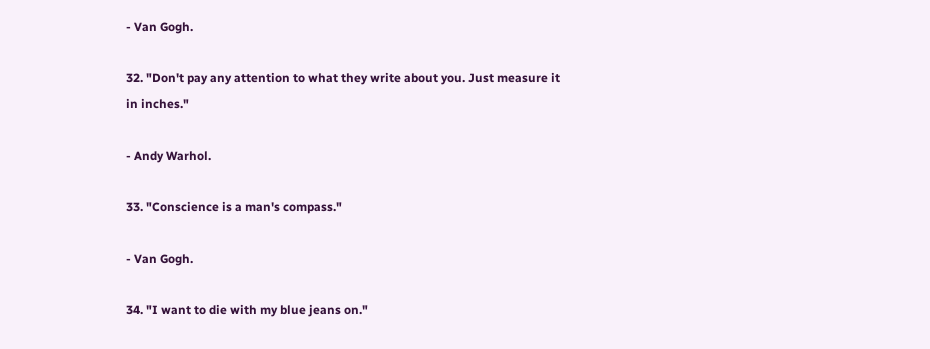- Van Gogh.

32. "Don't pay any attention to what they write about you. Just measure it in inches."

- Andy Warhol.

33. "Conscience is a man's compass."

- Van Gogh.

34. "I want to die with my blue jeans on."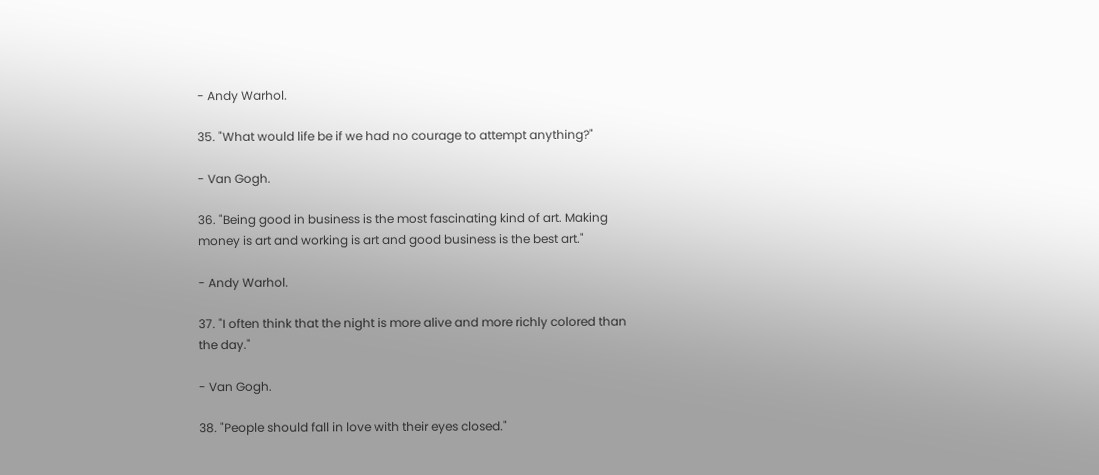- Andy Warhol.

35. "What would life be if we had no courage to attempt anything?"

- Van Gogh.

36. "Being good in business is the most fascinating kind of art. Making money is art and working is art and good business is the best art."

- Andy Warhol.

37. "I often think that the night is more alive and more richly colored than the day."

- Van Gogh.

38. "People should fall in love with their eyes closed."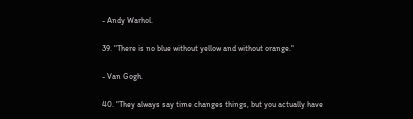- Andy Warhol.

39. "There is no blue without yellow and without orange."

- Van Gogh.

40. "They always say time changes things, but you actually have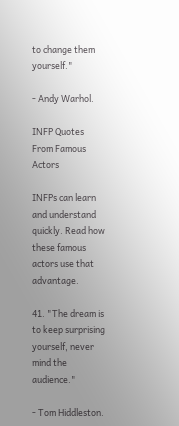to change them yourself."

- Andy Warhol.

INFP Quotes From Famous Actors

INFPs can learn and understand quickly. Read how these famous actors use that advantage.

41. "The dream is to keep surprising yourself, never mind the audience."

- Tom Hiddleston.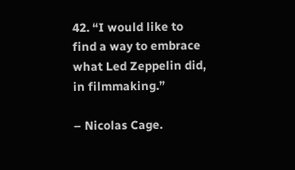42. “I would like to find a way to embrace what Led Zeppelin did, in filmmaking.”

– Nicolas Cage.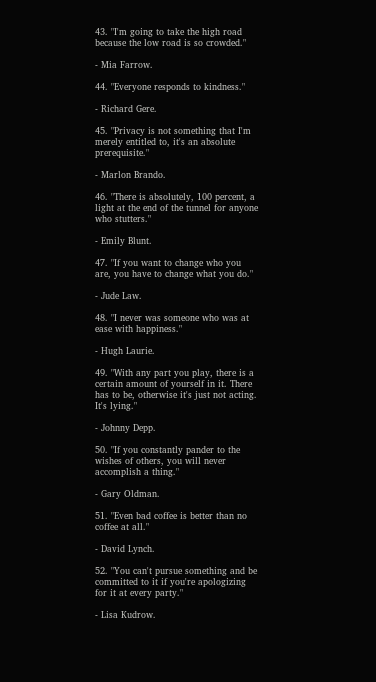43. "I'm going to take the high road because the low road is so crowded."

- Mia Farrow.

44. "Everyone responds to kindness."

- Richard Gere.

45. "Privacy is not something that I'm merely entitled to, it's an absolute prerequisite."

- Marlon Brando.

46. "There is absolutely, 100 percent, a light at the end of the tunnel for anyone who stutters."

- Emily Blunt.

47. "If you want to change who you are, you have to change what you do."

- Jude Law.

48. "I never was someone who was at ease with happiness."

- Hugh Laurie.

49. "With any part you play, there is a certain amount of yourself in it. There has to be, otherwise it's just not acting. It's lying."

- Johnny Depp.

50. "If you constantly pander to the wishes of others, you will never accomplish a thing."

- Gary Oldman.

51. "Even bad coffee is better than no coffee at all."

- David Lynch.

52. "You can't pursue something and be committed to it if you're apologizing for it at every party."

- Lisa Kudrow.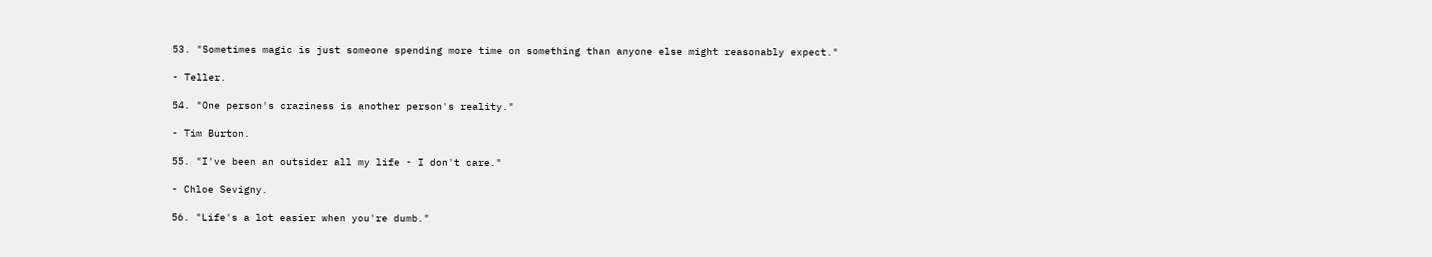53. "Sometimes magic is just someone spending more time on something than anyone else might reasonably expect."

- Teller.

54. "One person's craziness is another person's reality."

- Tim Burton.

55. "I've been an outsider all my life - I don't care."

- Chloe Sevigny.

56. "Life's a lot easier when you're dumb."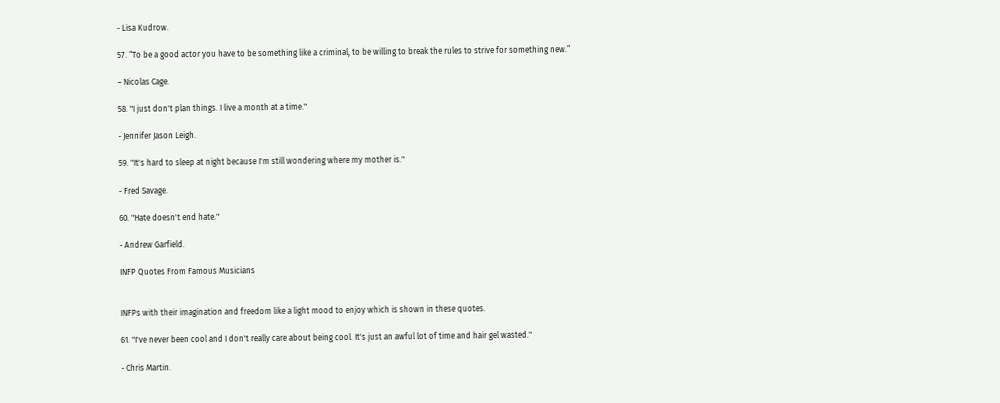- Lisa Kudrow.

57. “To be a good actor you have to be something like a criminal, to be willing to break the rules to strive for something new.”

– Nicolas Cage.

58. "I just don't plan things. I live a month at a time."

- Jennifer Jason Leigh.

59. "It's hard to sleep at night because I'm still wondering where my mother is."

- Fred Savage.

60. "Hate doesn't end hate."

- Andrew Garfield.

INFP Quotes From Famous Musicians


INFPs with their imagination and freedom like a light mood to enjoy which is shown in these quotes.

61. "I've never been cool and I don't really care about being cool. It's just an awful lot of time and hair gel wasted."

- Chris Martin.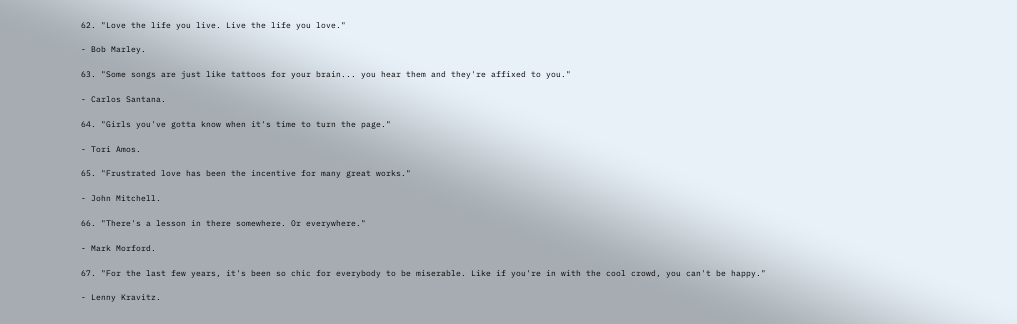62. "Love the life you live. Live the life you love."

- Bob Marley.

63. "Some songs are just like tattoos for your brain... you hear them and they're affixed to you."

- Carlos Santana.

64. "Girls you've gotta know when it's time to turn the page."

- Tori Amos.

65. "Frustrated love has been the incentive for many great works."

- John Mitchell.

66. "There's a lesson in there somewhere. Or everywhere."

- Mark Morford.

67. "For the last few years, it's been so chic for everybody to be miserable. Like if you're in with the cool crowd, you can't be happy."

- Lenny Kravitz.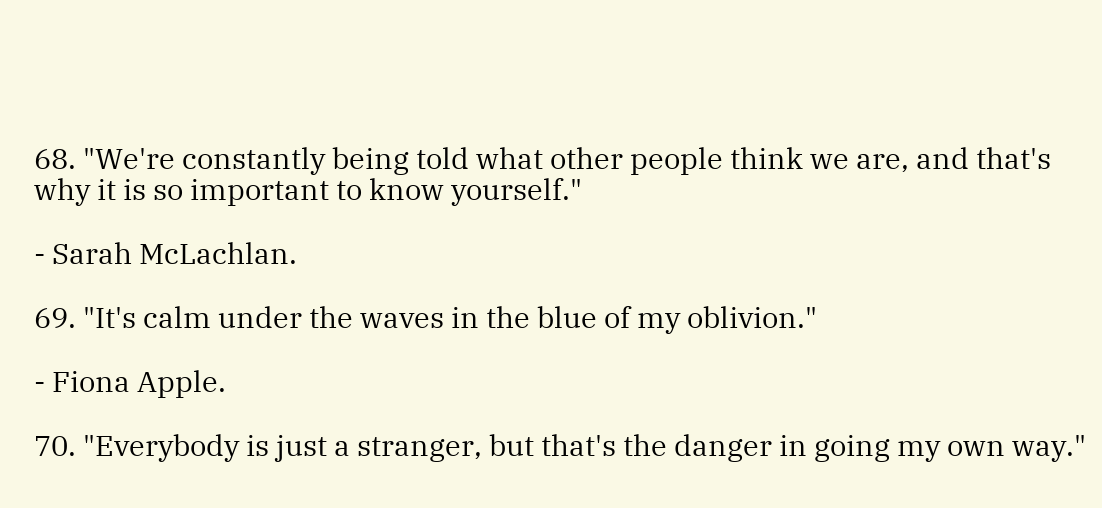68. "We're constantly being told what other people think we are, and that's why it is so important to know yourself."

- Sarah McLachlan.

69. "It's calm under the waves in the blue of my oblivion."

- Fiona Apple.

70. "Everybody is just a stranger, but that's the danger in going my own way."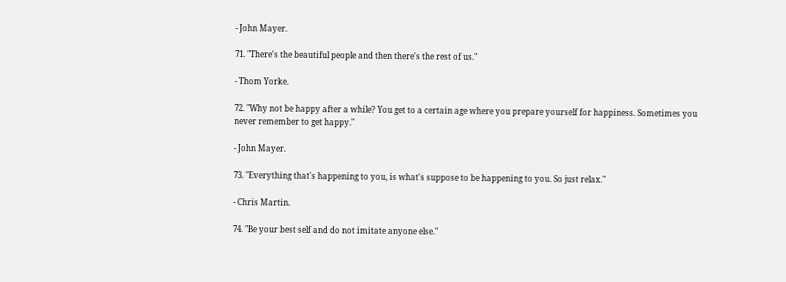- John Mayer.

71. "There's the beautiful people and then there's the rest of us."

- Thom Yorke.

72. "Why not be happy after a while? You get to a certain age where you prepare yourself for happiness. Sometimes you never remember to get happy."

- John Mayer.

73. "Everything that's happening to you, is what's suppose to be happening to you. So just relax."

- Chris Martin.

74. "Be your best self and do not imitate anyone else."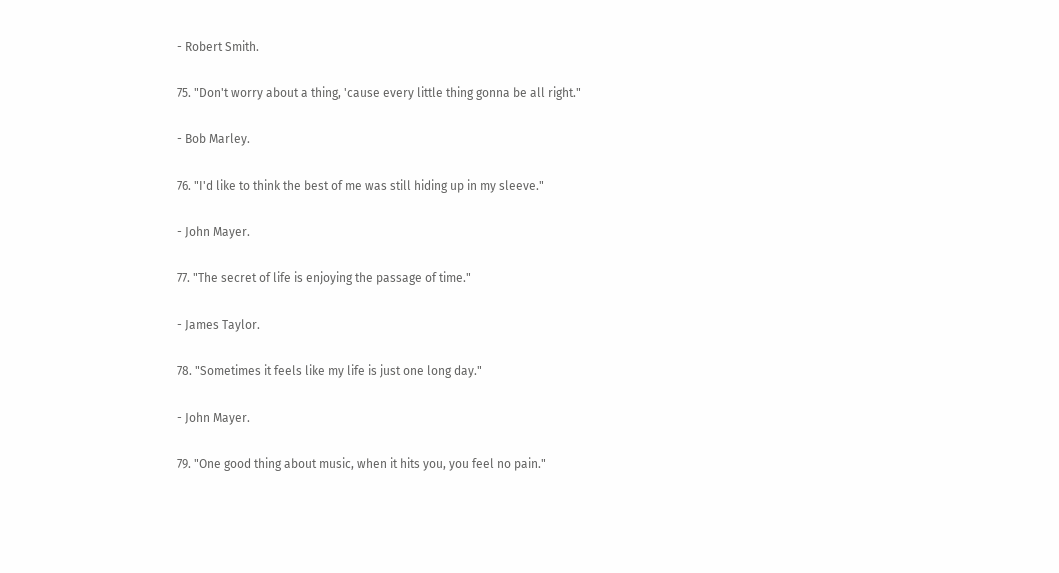- Robert Smith.

75. "Don't worry about a thing, 'cause every little thing gonna be all right."

- Bob Marley.

76. "I'd like to think the best of me was still hiding up in my sleeve."

- John Mayer.

77. "The secret of life is enjoying the passage of time."

- James Taylor.

78. "Sometimes it feels like my life is just one long day."

- John Mayer.

79. "One good thing about music, when it hits you, you feel no pain."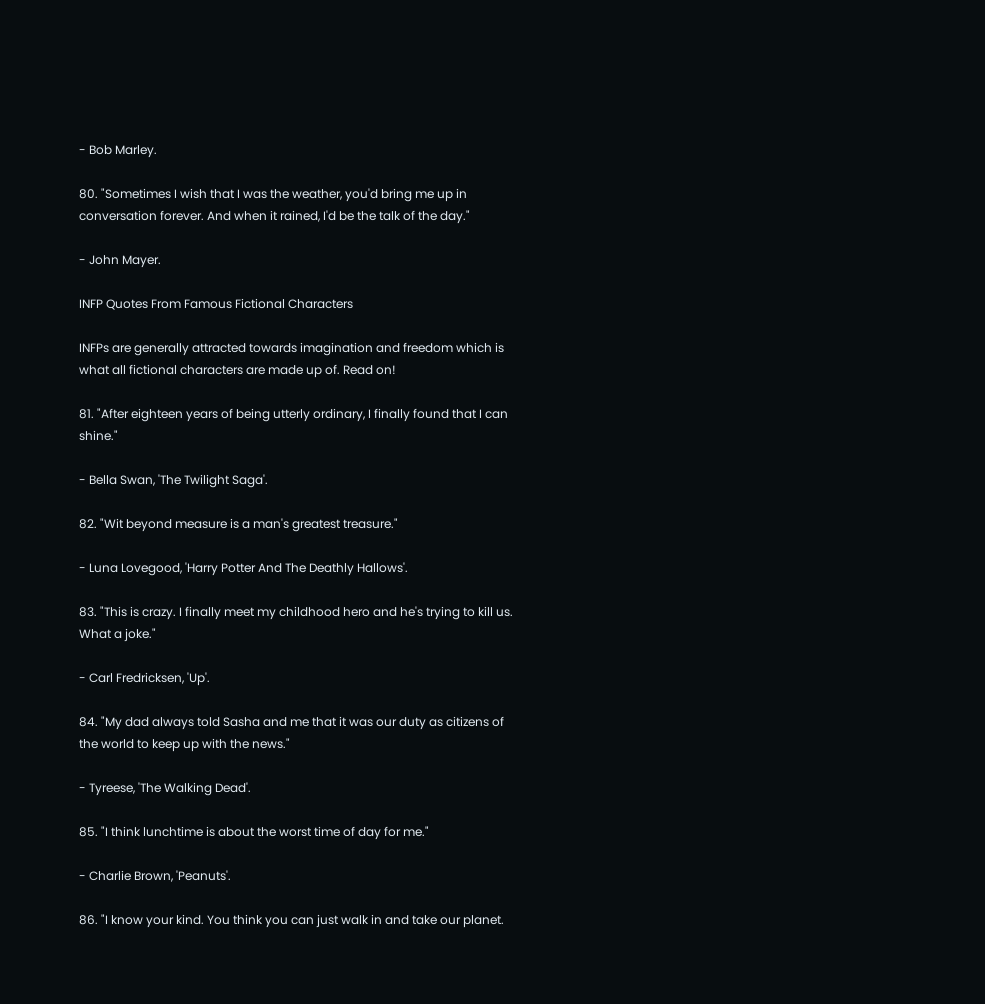- Bob Marley.

80. "Sometimes I wish that I was the weather, you'd bring me up in conversation forever. And when it rained, I'd be the talk of the day."

- John Mayer.

INFP Quotes From Famous Fictional Characters

INFPs are generally attracted towards imagination and freedom which is what all fictional characters are made up of. Read on!

81. "After eighteen years of being utterly ordinary, I finally found that I can shine."

- Bella Swan, 'The Twilight Saga'.

82. "Wit beyond measure is a man's greatest treasure."

- Luna Lovegood, 'Harry Potter And The Deathly Hallows'.

83. "This is crazy. I finally meet my childhood hero and he's trying to kill us. What a joke."

- Carl Fredricksen, 'Up'.

84. "My dad always told Sasha and me that it was our duty as citizens of the world to keep up with the news."

- Tyreese, 'The Walking Dead'.

85. "I think lunchtime is about the worst time of day for me."

- Charlie Brown, 'Peanuts'.

86. "I know your kind. You think you can just walk in and take our planet.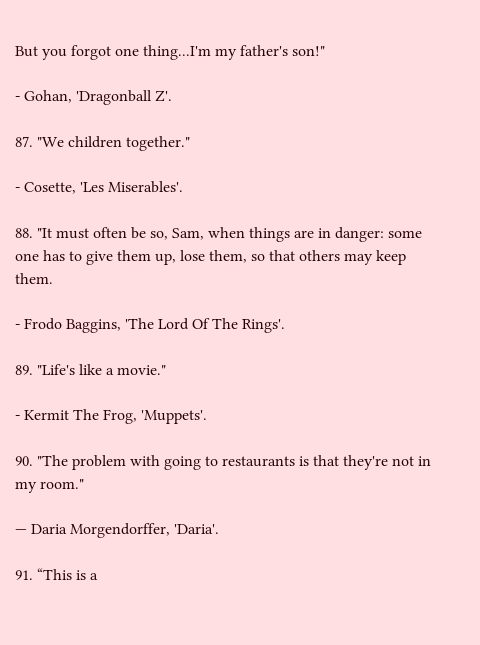But you forgot one thing...I'm my father's son!"

- Gohan, 'Dragonball Z'.

87. "We children together."

- Cosette, 'Les Miserables'.

88. "It must often be so, Sam, when things are in danger: some one has to give them up, lose them, so that others may keep them.

- Frodo Baggins, 'The Lord Of The Rings'.

89. "Life's like a movie."

- Kermit The Frog, 'Muppets'.

90. "The problem with going to restaurants is that they're not in my room."

— Daria Morgendorffer, 'Daria'.

91. “This is a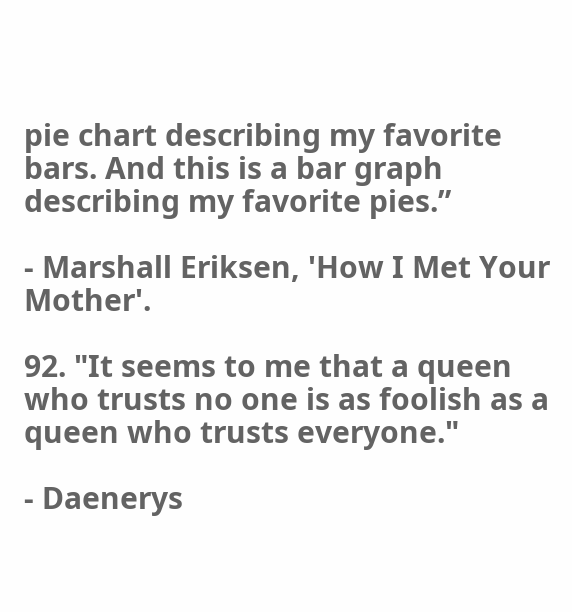pie chart describing my favorite bars. And this is a bar graph describing my favorite pies.”

- Marshall Eriksen, 'How I Met Your Mother'.

92. "It seems to me that a queen who trusts no one is as foolish as a queen who trusts everyone."

- Daenerys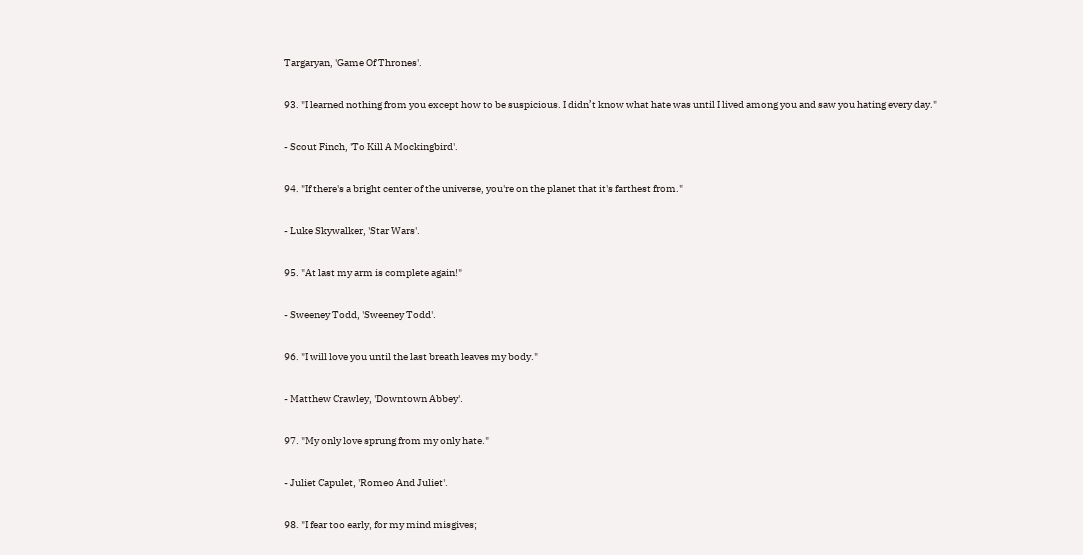Targaryan, 'Game Of Thrones'.

93. "I learned nothing from you except how to be suspicious. I didn’t know what hate was until I lived among you and saw you hating every day."

- Scout Finch, 'To Kill A Mockingbird'.

94. "If there's a bright center of the universe, you're on the planet that it's farthest from."

- Luke Skywalker, 'Star Wars'.

95. "At last my arm is complete again!"

- Sweeney Todd, 'Sweeney Todd'.

96. "I will love you until the last breath leaves my body."

- Matthew Crawley, 'Downtown Abbey'.

97. "My only love sprung from my only hate."

- Juliet Capulet, 'Romeo And Juliet'.

98. "I fear too early, for my mind misgives;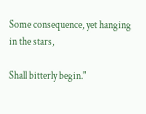Some consequence, yet hanging in the stars,

Shall bitterly begin."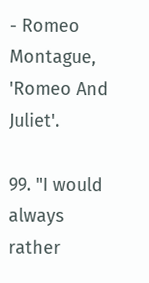- Romeo Montague, 'Romeo And Juliet'.

99. "I would always rather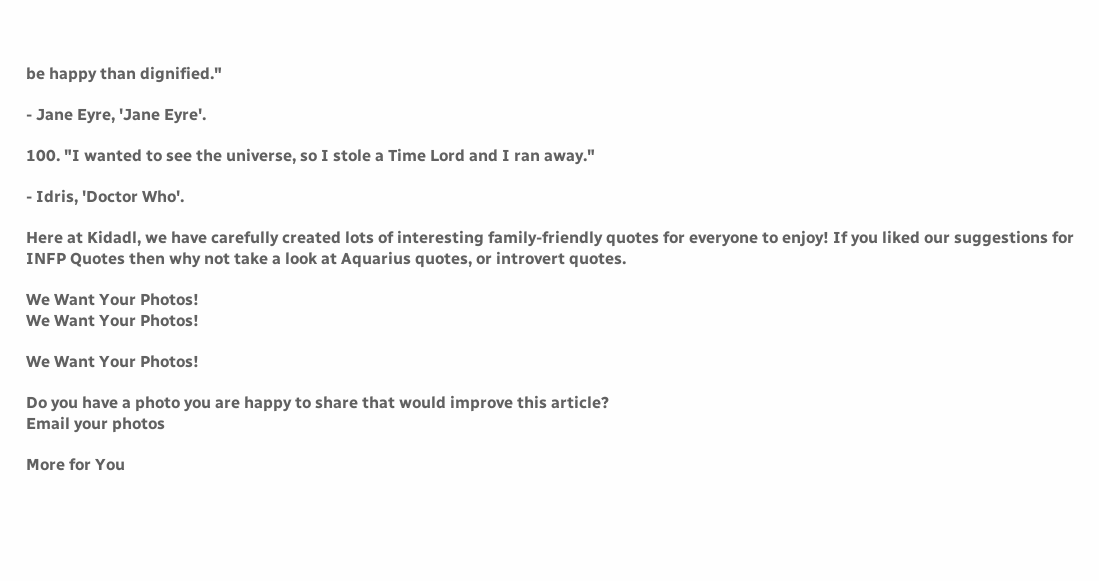be happy than dignified."

- Jane Eyre, 'Jane Eyre'.

100. "I wanted to see the universe, so I stole a Time Lord and I ran away."

- Idris, 'Doctor Who'.

Here at Kidadl, we have carefully created lots of interesting family-friendly quotes for everyone to enjoy! If you liked our suggestions for INFP Quotes then why not take a look at Aquarius quotes, or introvert quotes.

We Want Your Photos!
We Want Your Photos!

We Want Your Photos!

Do you have a photo you are happy to share that would improve this article?
Email your photos

More for You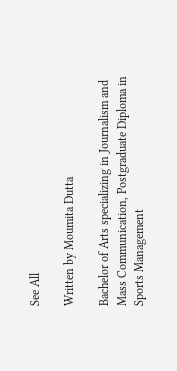See All

Written by Moumita Dutta

Bachelor of Arts specializing in Journalism and Mass Communication, Postgraduate Diploma in Sports Management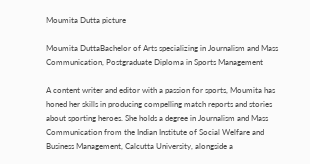Moumita Dutta picture

Moumita DuttaBachelor of Arts specializing in Journalism and Mass Communication, Postgraduate Diploma in Sports Management

A content writer and editor with a passion for sports, Moumita has honed her skills in producing compelling match reports and stories about sporting heroes. She holds a degree in Journalism and Mass Communication from the Indian Institute of Social Welfare and Business Management, Calcutta University, alongside a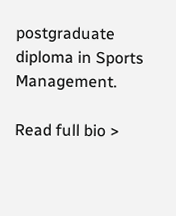postgraduate diploma in Sports Management.

Read full bio >